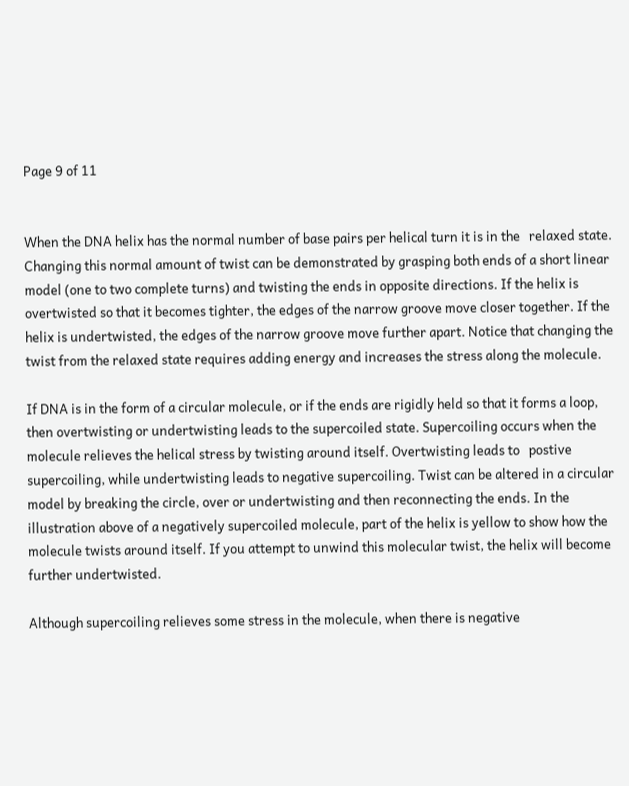Page 9 of 11


When the DNA helix has the normal number of base pairs per helical turn it is in the   relaxed state. Changing this normal amount of twist can be demonstrated by grasping both ends of a short linear model (one to two complete turns) and twisting the ends in opposite directions. If the helix is overtwisted so that it becomes tighter, the edges of the narrow groove move closer together. If the helix is undertwisted, the edges of the narrow groove move further apart. Notice that changing the twist from the relaxed state requires adding energy and increases the stress along the molecule.

If DNA is in the form of a circular molecule, or if the ends are rigidly held so that it forms a loop, then overtwisting or undertwisting leads to the supercoiled state. Supercoiling occurs when the molecule relieves the helical stress by twisting around itself. Overtwisting leads to   postive supercoiling, while undertwisting leads to negative supercoiling. Twist can be altered in a circular model by breaking the circle, over or undertwisting and then reconnecting the ends. In the illustration above of a negatively supercoiled molecule, part of the helix is yellow to show how the molecule twists around itself. If you attempt to unwind this molecular twist, the helix will become further undertwisted.

Although supercoiling relieves some stress in the molecule, when there is negative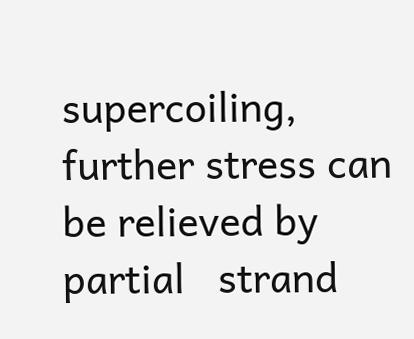supercoiling, further stress can be relieved by partial   strand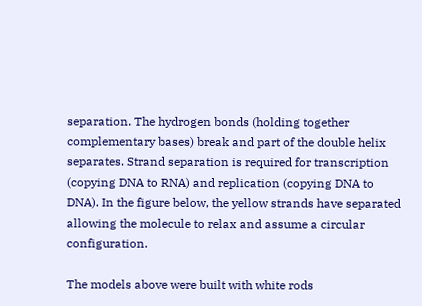separation. The hydrogen bonds (holding together complementary bases) break and part of the double helix separates. Strand separation is required for transcription (copying DNA to RNA) and replication (copying DNA to DNA). In the figure below, the yellow strands have separated allowing the molecule to relax and assume a circular configuration.

The models above were built with white rods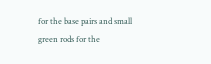for the base pairs and small green rods for the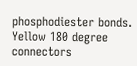phosphodiester bonds. Yellow 180 degree connectors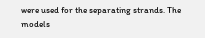were used for the separating strands. The models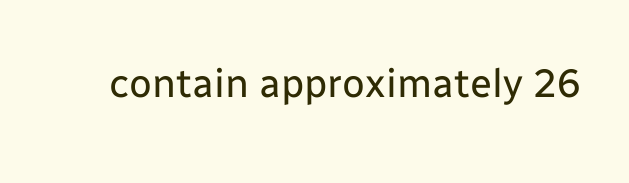contain approximately 26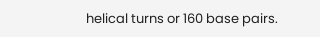helical turns or 160 base pairs.